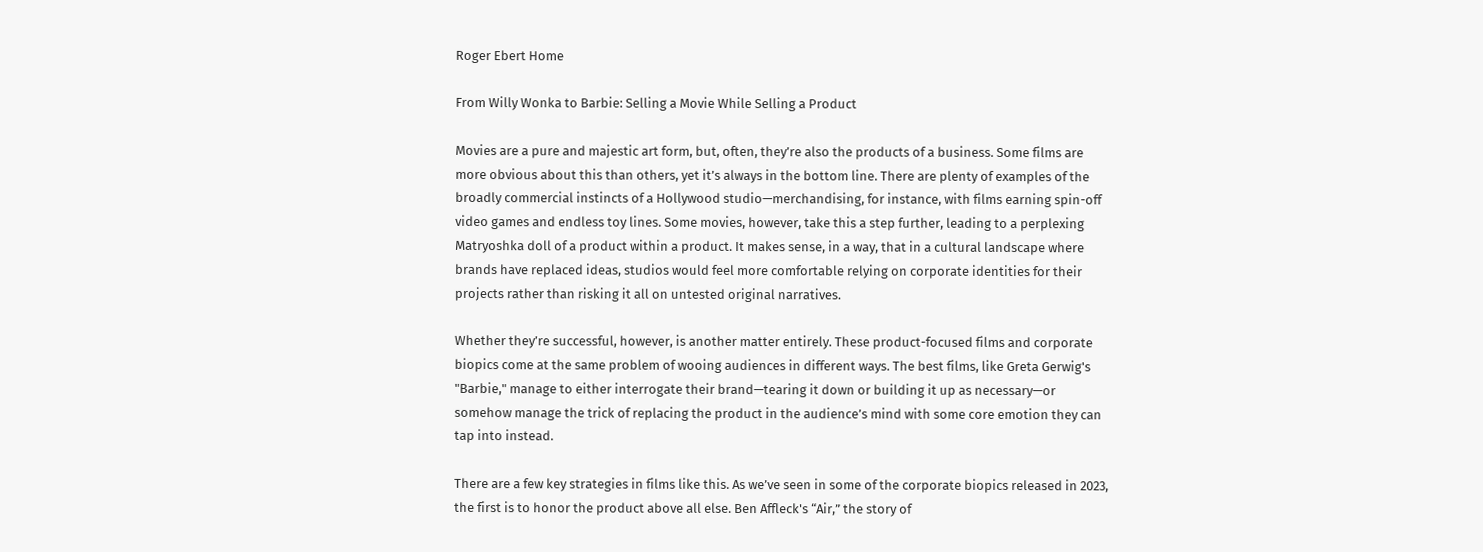Roger Ebert Home

From Willy Wonka to Barbie: Selling a Movie While Selling a Product

Movies are a pure and majestic art form, but, often, they’re also the products of a business. Some films are more obvious about this than others, yet it’s always in the bottom line. There are plenty of examples of the broadly commercial instincts of a Hollywood studio—merchandising, for instance, with films earning spin-off video games and endless toy lines. Some movies, however, take this a step further, leading to a perplexing Matryoshka doll of a product within a product. It makes sense, in a way, that in a cultural landscape where brands have replaced ideas, studios would feel more comfortable relying on corporate identities for their projects rather than risking it all on untested original narratives.

Whether they’re successful, however, is another matter entirely. These product-focused films and corporate biopics come at the same problem of wooing audiences in different ways. The best films, like Greta Gerwig's "Barbie," manage to either interrogate their brand—tearing it down or building it up as necessary—or somehow manage the trick of replacing the product in the audience’s mind with some core emotion they can tap into instead.

There are a few key strategies in films like this. As we’ve seen in some of the corporate biopics released in 2023, the first is to honor the product above all else. Ben Affleck's “Air,” the story of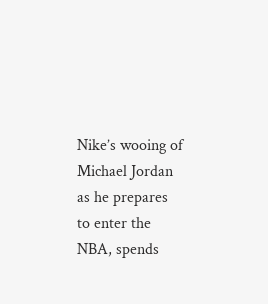Nike’s wooing of Michael Jordan as he prepares to enter the NBA, spends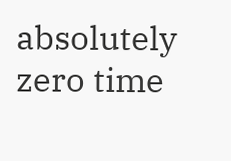absolutely zero time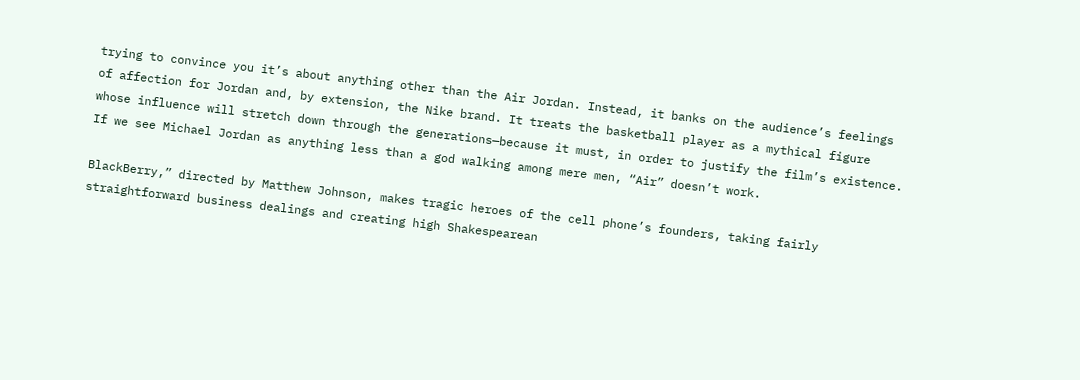trying to convince you it’s about anything other than the Air Jordan. Instead, it banks on the audience’s feelings of affection for Jordan and, by extension, the Nike brand. It treats the basketball player as a mythical figure whose influence will stretch down through the generations—because it must, in order to justify the film’s existence. If we see Michael Jordan as anything less than a god walking among mere men, “Air” doesn’t work.

BlackBerry,” directed by Matthew Johnson, makes tragic heroes of the cell phone’s founders, taking fairly straightforward business dealings and creating high Shakespearean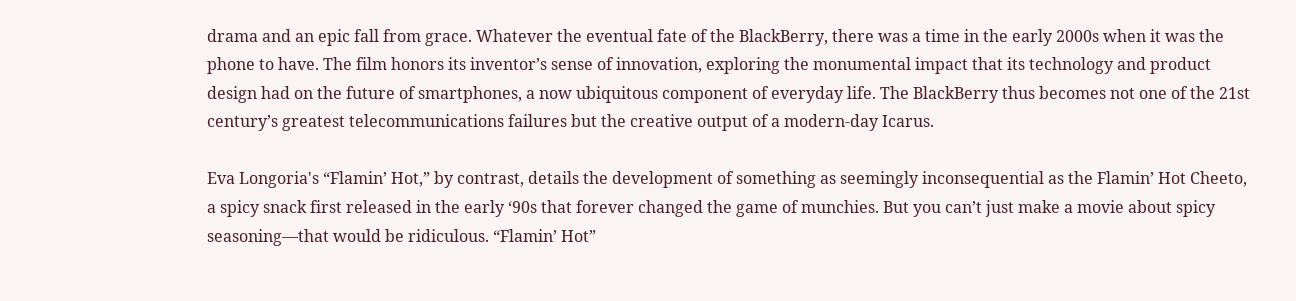drama and an epic fall from grace. Whatever the eventual fate of the BlackBerry, there was a time in the early 2000s when it was the phone to have. The film honors its inventor’s sense of innovation, exploring the monumental impact that its technology and product design had on the future of smartphones, a now ubiquitous component of everyday life. The BlackBerry thus becomes not one of the 21st century’s greatest telecommunications failures but the creative output of a modern-day Icarus.

Eva Longoria's “Flamin’ Hot,” by contrast, details the development of something as seemingly inconsequential as the Flamin’ Hot Cheeto, a spicy snack first released in the early ‘90s that forever changed the game of munchies. But you can’t just make a movie about spicy seasoning—that would be ridiculous. “Flamin’ Hot”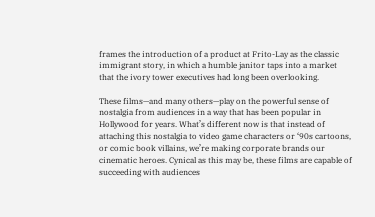frames the introduction of a product at Frito-Lay as the classic immigrant story, in which a humble janitor taps into a market that the ivory tower executives had long been overlooking.

These films—and many others—play on the powerful sense of nostalgia from audiences in a way that has been popular in Hollywood for years. What’s different now is that instead of attaching this nostalgia to video game characters or ‘90s cartoons, or comic book villains, we’re making corporate brands our cinematic heroes. Cynical as this may be, these films are capable of succeeding with audiences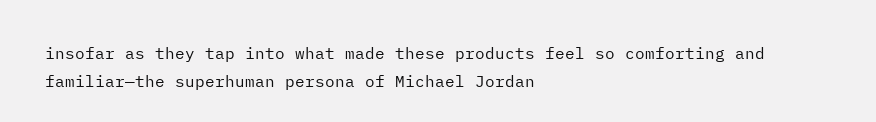insofar as they tap into what made these products feel so comforting and familiar—the superhuman persona of Michael Jordan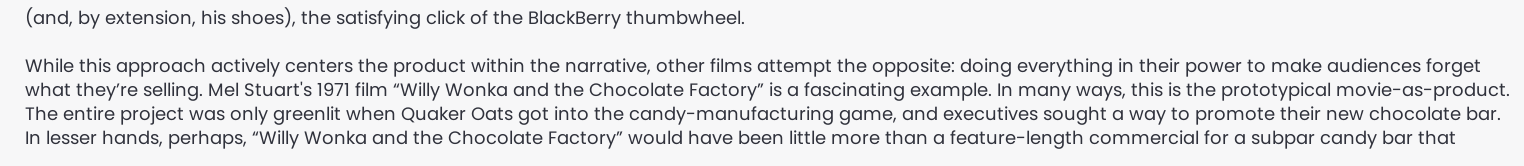(and, by extension, his shoes), the satisfying click of the BlackBerry thumbwheel.

While this approach actively centers the product within the narrative, other films attempt the opposite: doing everything in their power to make audiences forget what they’re selling. Mel Stuart's 1971 film “Willy Wonka and the Chocolate Factory” is a fascinating example. In many ways, this is the prototypical movie-as-product. The entire project was only greenlit when Quaker Oats got into the candy-manufacturing game, and executives sought a way to promote their new chocolate bar. In lesser hands, perhaps, “Willy Wonka and the Chocolate Factory” would have been little more than a feature-length commercial for a subpar candy bar that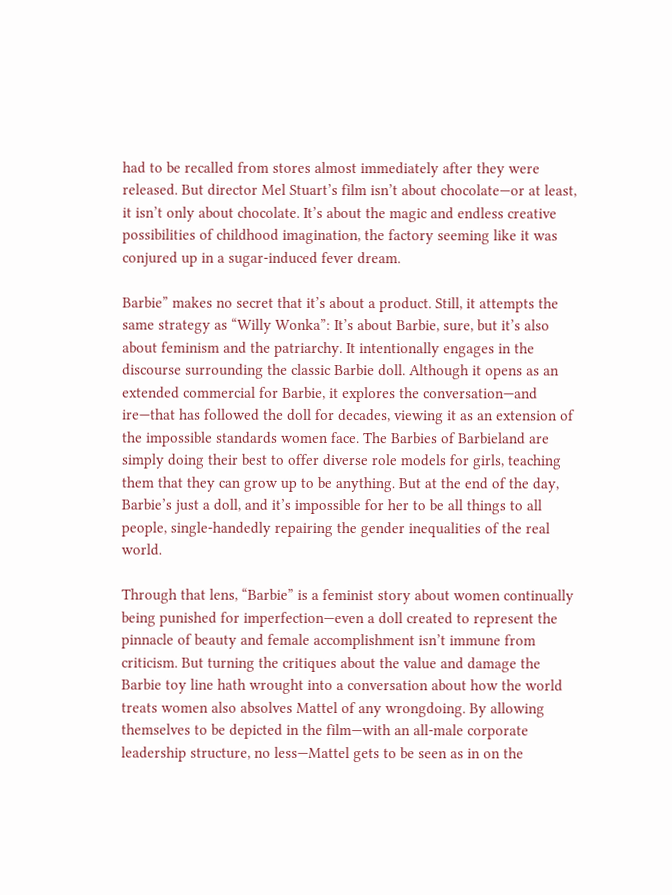had to be recalled from stores almost immediately after they were released. But director Mel Stuart’s film isn’t about chocolate—or at least, it isn’t only about chocolate. It’s about the magic and endless creative possibilities of childhood imagination, the factory seeming like it was conjured up in a sugar-induced fever dream.

Barbie” makes no secret that it’s about a product. Still, it attempts the same strategy as “Willy Wonka”: It’s about Barbie, sure, but it’s also about feminism and the patriarchy. It intentionally engages in the discourse surrounding the classic Barbie doll. Although it opens as an extended commercial for Barbie, it explores the conversation—and ire—that has followed the doll for decades, viewing it as an extension of the impossible standards women face. The Barbies of Barbieland are simply doing their best to offer diverse role models for girls, teaching them that they can grow up to be anything. But at the end of the day, Barbie’s just a doll, and it’s impossible for her to be all things to all people, single-handedly repairing the gender inequalities of the real world.

Through that lens, “Barbie” is a feminist story about women continually being punished for imperfection—even a doll created to represent the pinnacle of beauty and female accomplishment isn’t immune from criticism. But turning the critiques about the value and damage the Barbie toy line hath wrought into a conversation about how the world treats women also absolves Mattel of any wrongdoing. By allowing themselves to be depicted in the film—with an all-male corporate leadership structure, no less—Mattel gets to be seen as in on the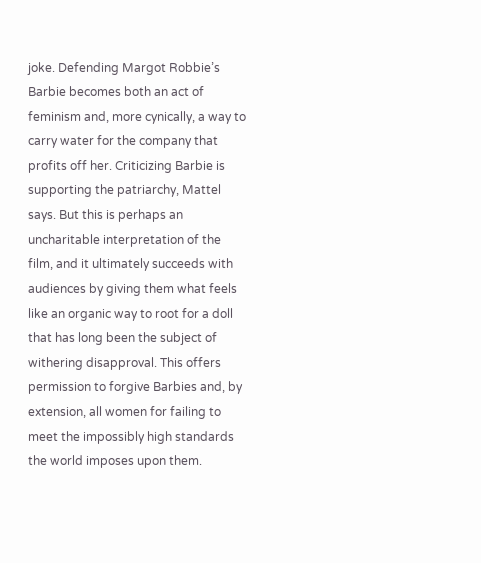joke. Defending Margot Robbie’s Barbie becomes both an act of feminism and, more cynically, a way to carry water for the company that profits off her. Criticizing Barbie is supporting the patriarchy, Mattel says. But this is perhaps an uncharitable interpretation of the film, and it ultimately succeeds with audiences by giving them what feels like an organic way to root for a doll that has long been the subject of withering disapproval. This offers permission to forgive Barbies and, by extension, all women for failing to meet the impossibly high standards the world imposes upon them.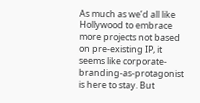As much as we’d all like Hollywood to embrace more projects not based on pre-existing IP, it seems like corporate-branding-as-protagonist is here to stay. But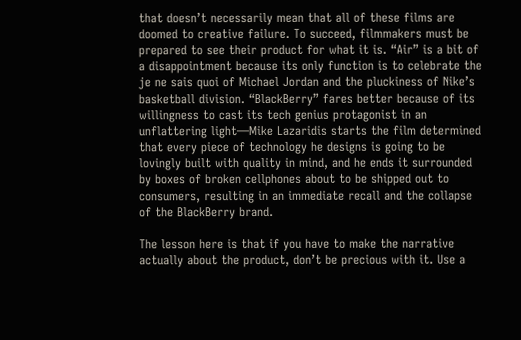that doesn’t necessarily mean that all of these films are doomed to creative failure. To succeed, filmmakers must be prepared to see their product for what it is. “Air” is a bit of a disappointment because its only function is to celebrate the je ne sais quoi of Michael Jordan and the pluckiness of Nike’s basketball division. “BlackBerry” fares better because of its willingness to cast its tech genius protagonist in an unflattering light—Mike Lazaridis starts the film determined that every piece of technology he designs is going to be lovingly built with quality in mind, and he ends it surrounded by boxes of broken cellphones about to be shipped out to consumers, resulting in an immediate recall and the collapse of the BlackBerry brand.

The lesson here is that if you have to make the narrative actually about the product, don’t be precious with it. Use a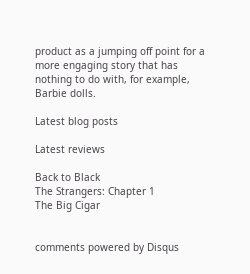product as a jumping off point for a more engaging story that has nothing to do with, for example, Barbie dolls.

Latest blog posts

Latest reviews

Back to Black
The Strangers: Chapter 1
The Big Cigar


comments powered by Disqus